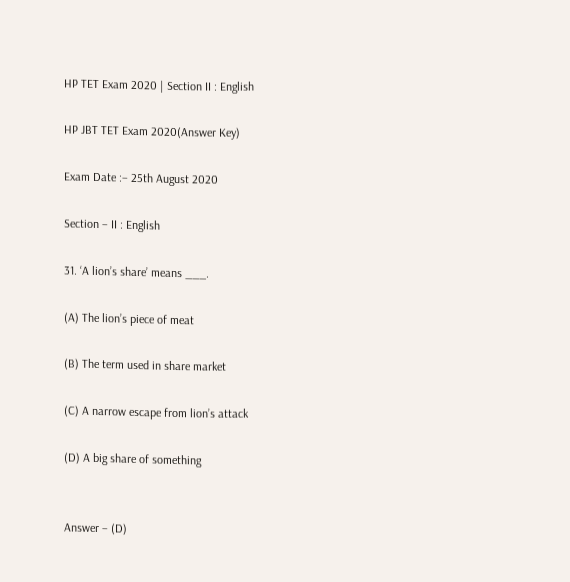HP TET Exam 2020 | Section II : English

HP JBT TET Exam 2020(Answer Key)

Exam Date :– 25th August 2020

Section – II : English

31. ‘A lion’s share’ means ___.

(A) The lion’s piece of meat

(B) The term used in share market

(C) A narrow escape from lion’s attack

(D) A big share of something


Answer – (D)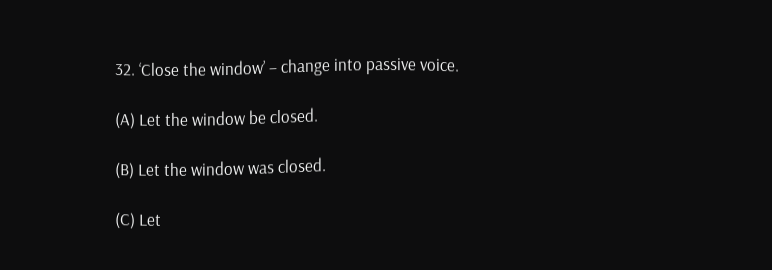32. ‘Close the window’ – change into passive voice.

(A) Let the window be closed.

(B) Let the window was closed.

(C) Let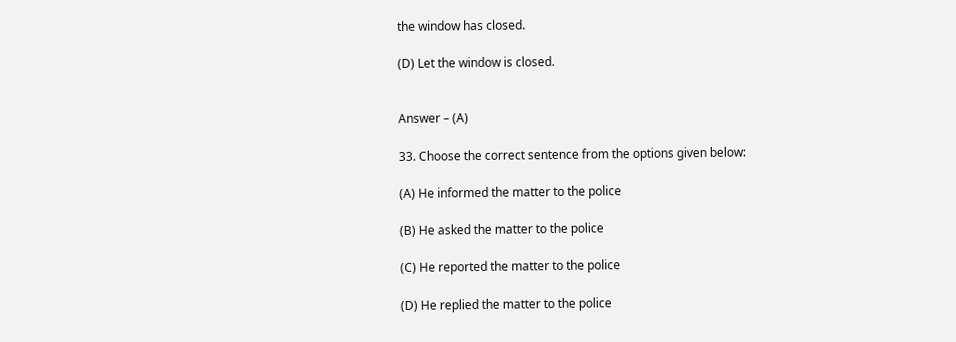the window has closed.

(D) Let the window is closed.


Answer – (A)

33. Choose the correct sentence from the options given below:

(A) He informed the matter to the police

(B) He asked the matter to the police

(C) He reported the matter to the police

(D) He replied the matter to the police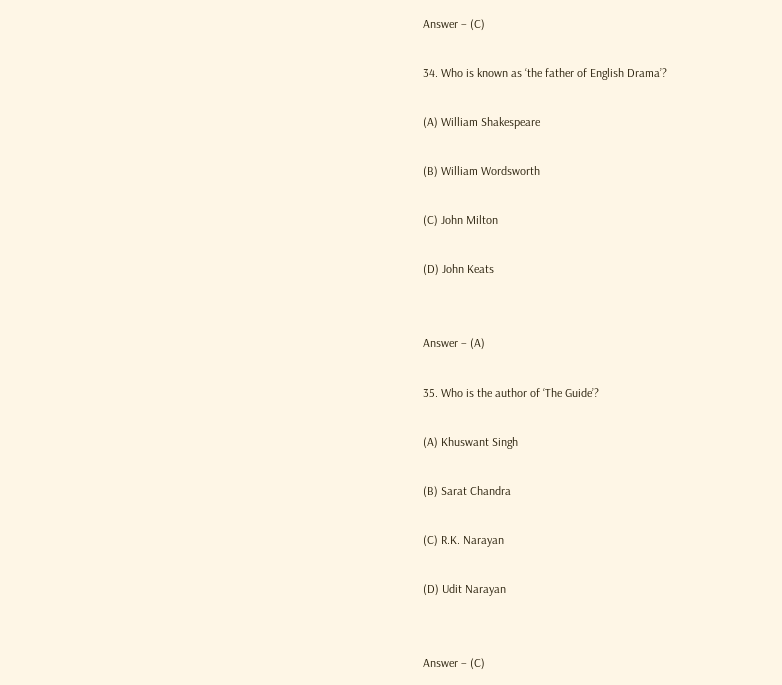Answer – (C)

34. Who is known as ‘the father of English Drama’?

(A) William Shakespeare

(B) William Wordsworth

(C) John Milton

(D) John Keats


Answer – (A)

35. Who is the author of ‘The Guide’?

(A) Khuswant Singh

(B) Sarat Chandra

(C) R.K. Narayan

(D) Udit Narayan


Answer – (C)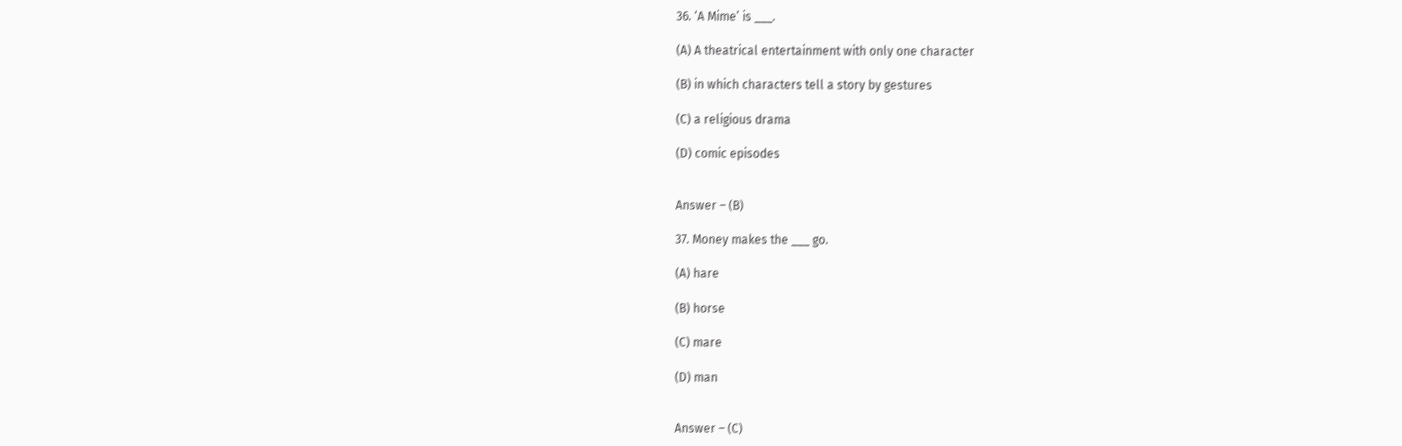36. ‘A Mime’ is ___.

(A) A theatrical entertainment with only one character

(B) in which characters tell a story by gestures

(C) a religious drama

(D) comic episodes


Answer – (B)

37. Money makes the ___ go.

(A) hare

(B) horse

(C) mare

(D) man


Answer – (C)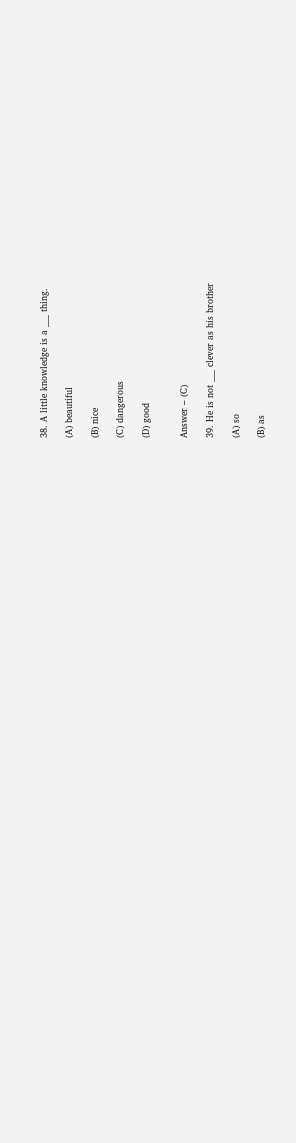38. A little knowledge is a ___ thing.

(A) beautiful

(B) nice

(C) dangerous

(D) good


Answer – (C)

39. He is not ___ clever as his brother

(A) so

(B) as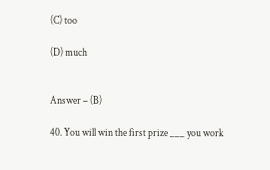(C) too

(D) much


Answer – (B)

40. You will win the first prize ___ you work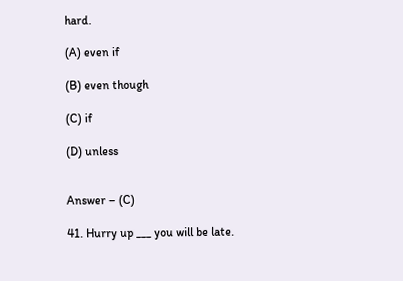hard.

(A) even if

(B) even though

(C) if

(D) unless


Answer – (C)

41. Hurry up ___ you will be late.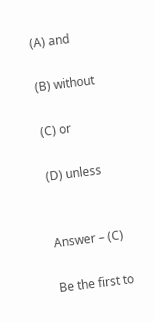(A) and

(B) without

(C) or

(D) unless


Answer – (C)

Be the first to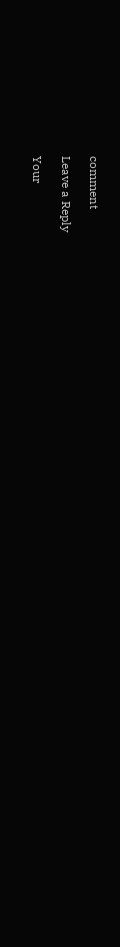comment

Leave a Reply

Your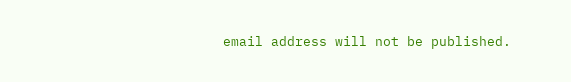email address will not be published.